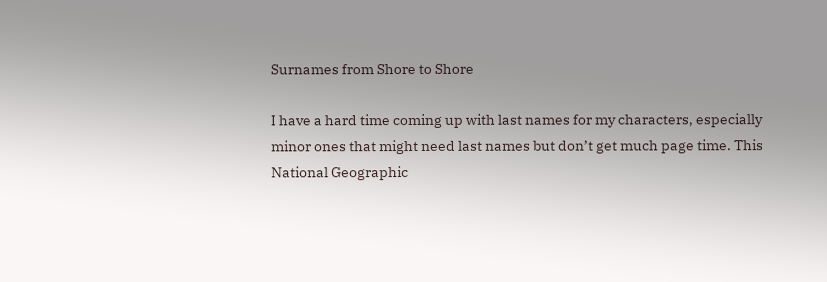Surnames from Shore to Shore

I have a hard time coming up with last names for my characters, especially minor ones that might need last names but don’t get much page time. This National Geographic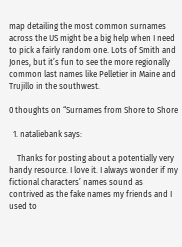map detailing the most common surnames across the US might be a big help when I need to pick a fairly random one. Lots of Smith and Jones, but it’s fun to see the more regionally common last names like Pelletier in Maine and Trujillo in the southwest.

0 thoughts on “Surnames from Shore to Shore

  1. nataliebank says:

    Thanks for posting about a potentially very handy resource. I love it. I always wonder if my fictional characters’ names sound as contrived as the fake names my friends and I used to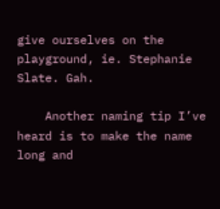give ourselves on the playground, ie. Stephanie Slate. Gah.

    Another naming tip I’ve heard is to make the name long and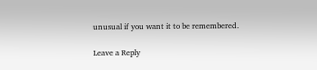unusual if you want it to be remembered.

Leave a Reply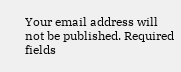Your email address will not be published. Required fields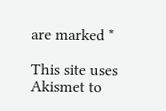are marked *

This site uses Akismet to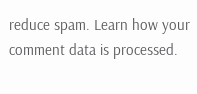reduce spam. Learn how your comment data is processed.